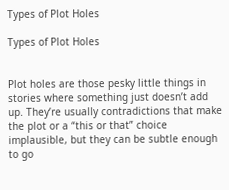Types of Plot Holes

Types of Plot Holes


Plot holes are those pesky little things in stories where something just doesn’t add up. They’re usually contradictions that make the plot or a “this or that” choice implausible, but they can be subtle enough to go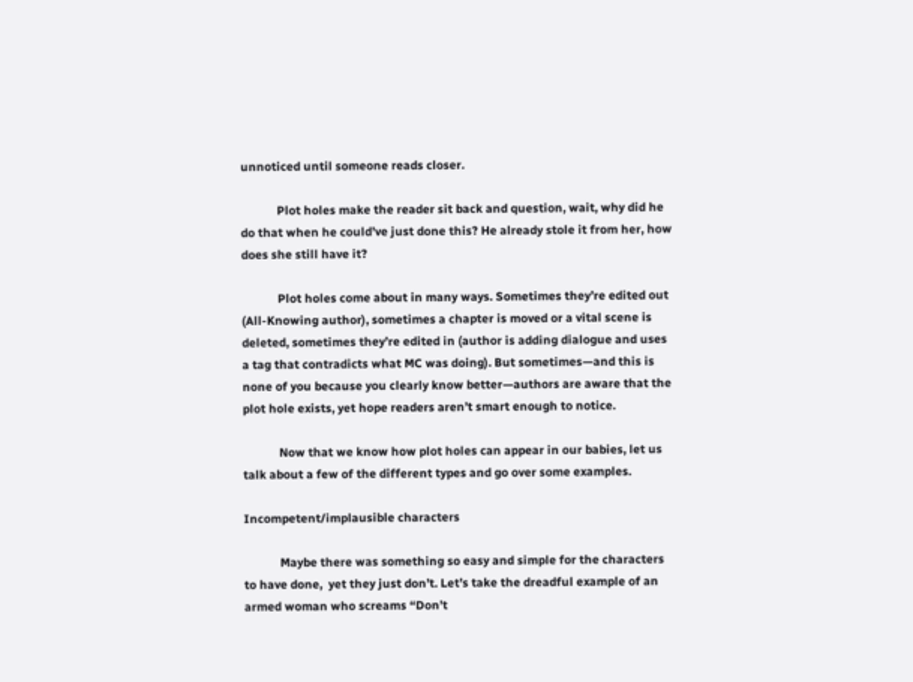unnoticed until someone reads closer.

            Plot holes make the reader sit back and question, wait, why did he do that when he could’ve just done this? He already stole it from her, how does she still have it?

            Plot holes come about in many ways. Sometimes they’re edited out (All-Knowing author), sometimes a chapter is moved or a vital scene is deleted, sometimes they’re edited in (author is adding dialogue and uses a tag that contradicts what MC was doing). But sometimes—and this is none of you because you clearly know better—authors are aware that the plot hole exists, yet hope readers aren’t smart enough to notice.

            Now that we know how plot holes can appear in our babies, let us talk about a few of the different types and go over some examples.

Incompetent/implausible characters

            Maybe there was something so easy and simple for the characters to have done,  yet they just don’t. Let’s take the dreadful example of an armed woman who screams “Don’t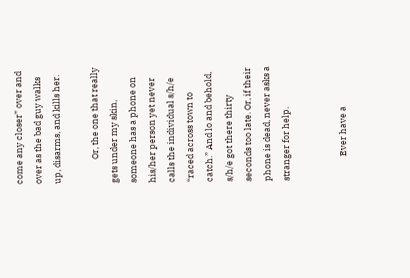come any closer” over and over as the bad guy walks up, disarms, and kills her.

            Or, the one that really gets under my skin, someone has a phone on his/her person yet never calls the individual s/h/e “raced across town to catch.” And lo and behold, s/h/e got there thirty seconds too late. Or, if their phone is dead, never asks a stranger for help.


            Ever have a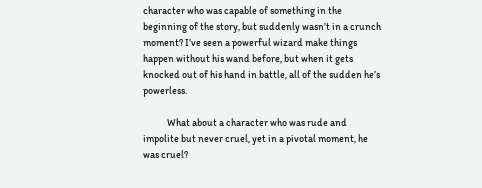character who was capable of something in the beginning of the story, but suddenly wasn’t in a crunch moment? I’ve seen a powerful wizard make things happen without his wand before, but when it gets knocked out of his hand in battle, all of the sudden he’s powerless.

            What about a character who was rude and impolite but never cruel, yet in a pivotal moment, he was cruel?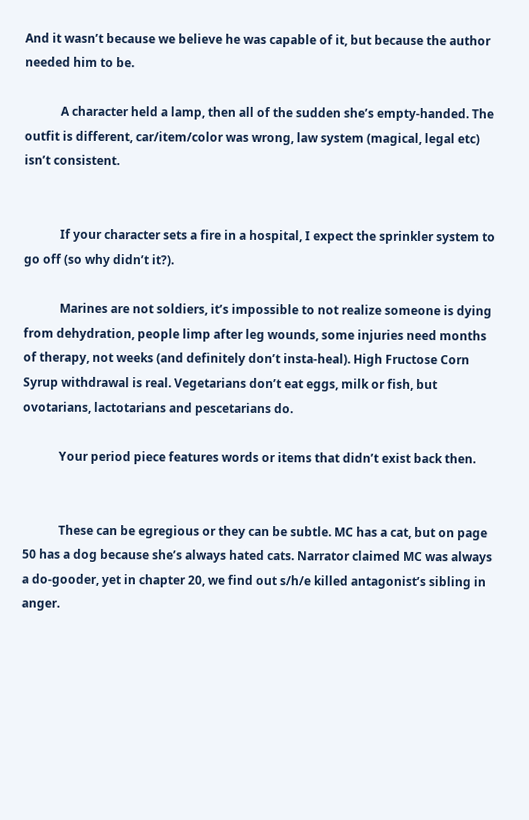And it wasn’t because we believe he was capable of it, but because the author needed him to be.

            A character held a lamp, then all of the sudden she’s empty-handed. The outfit is different, car/item/color was wrong, law system (magical, legal etc) isn’t consistent.


            If your character sets a fire in a hospital, I expect the sprinkler system to go off (so why didn’t it?).

            Marines are not soldiers, it’s impossible to not realize someone is dying from dehydration, people limp after leg wounds, some injuries need months of therapy, not weeks (and definitely don’t insta-heal). High Fructose Corn Syrup withdrawal is real. Vegetarians don’t eat eggs, milk or fish, but ovotarians, lactotarians and pescetarians do.

            Your period piece features words or items that didn’t exist back then.


            These can be egregious or they can be subtle. MC has a cat, but on page 50 has a dog because she’s always hated cats. Narrator claimed MC was always a do-gooder, yet in chapter 20, we find out s/h/e killed antagonist’s sibling in anger.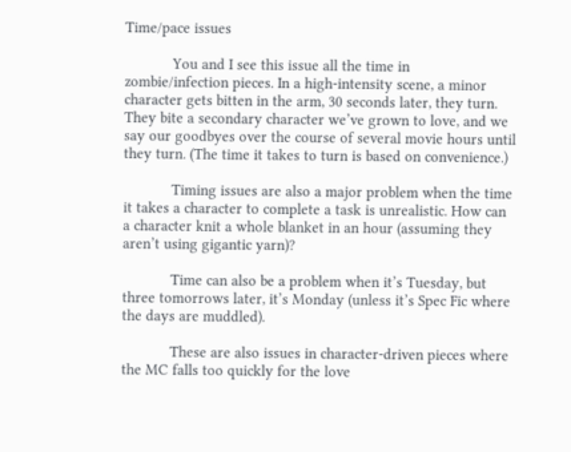Time/pace issues

            You and I see this issue all the time in zombie/infection pieces. In a high-intensity scene, a minor character gets bitten in the arm, 30 seconds later, they turn. They bite a secondary character we’ve grown to love, and we say our goodbyes over the course of several movie hours until they turn. (The time it takes to turn is based on convenience.)

            Timing issues are also a major problem when the time it takes a character to complete a task is unrealistic. How can a character knit a whole blanket in an hour (assuming they aren’t using gigantic yarn)?

            Time can also be a problem when it’s Tuesday, but three tomorrows later, it’s Monday (unless it’s Spec Fic where the days are muddled).

            These are also issues in character-driven pieces where the MC falls too quickly for the love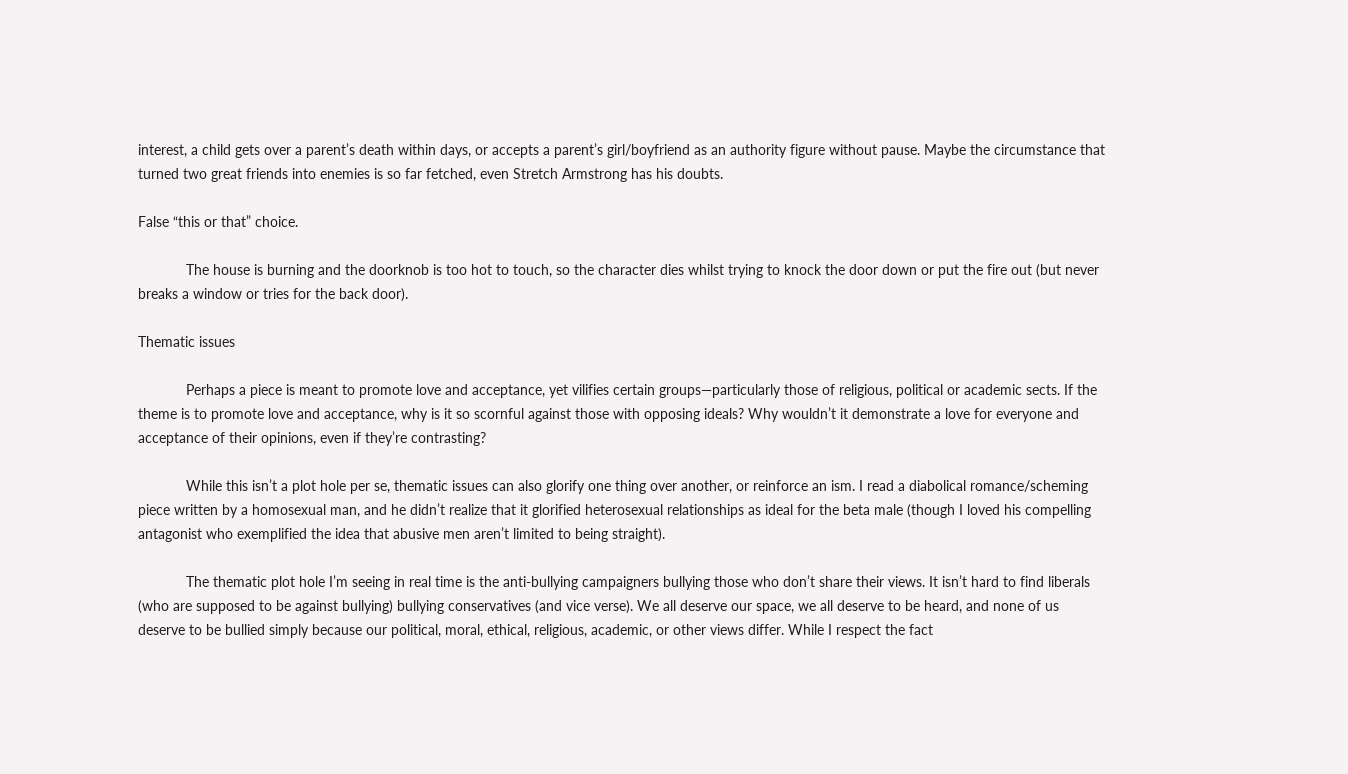interest, a child gets over a parent’s death within days, or accepts a parent’s girl/boyfriend as an authority figure without pause. Maybe the circumstance that turned two great friends into enemies is so far fetched, even Stretch Armstrong has his doubts.

False “this or that” choice.

            The house is burning and the doorknob is too hot to touch, so the character dies whilst trying to knock the door down or put the fire out (but never breaks a window or tries for the back door).

Thematic issues

            Perhaps a piece is meant to promote love and acceptance, yet vilifies certain groups—particularly those of religious, political or academic sects. If the theme is to promote love and acceptance, why is it so scornful against those with opposing ideals? Why wouldn’t it demonstrate a love for everyone and acceptance of their opinions, even if they’re contrasting?

            While this isn’t a plot hole per se, thematic issues can also glorify one thing over another, or reinforce an ism. I read a diabolical romance/scheming piece written by a homosexual man, and he didn’t realize that it glorified heterosexual relationships as ideal for the beta male (though I loved his compelling antagonist who exemplified the idea that abusive men aren’t limited to being straight).

            The thematic plot hole I’m seeing in real time is the anti-bullying campaigners bullying those who don’t share their views. It isn’t hard to find liberals (who are supposed to be against bullying) bullying conservatives (and vice verse). We all deserve our space, we all deserve to be heard, and none of us deserve to be bullied simply because our political, moral, ethical, religious, academic, or other views differ. While I respect the fact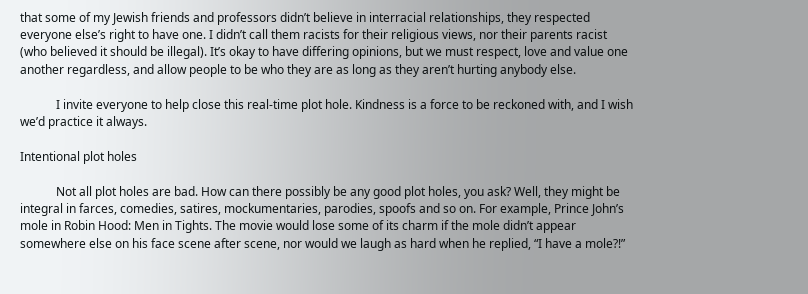that some of my Jewish friends and professors didn’t believe in interracial relationships, they respected everyone else’s right to have one. I didn’t call them racists for their religious views, nor their parents racist (who believed it should be illegal). It’s okay to have differing opinions, but we must respect, love and value one another regardless, and allow people to be who they are as long as they aren’t hurting anybody else.

            I invite everyone to help close this real-time plot hole. Kindness is a force to be reckoned with, and I wish we’d practice it always.

Intentional plot holes

            Not all plot holes are bad. How can there possibly be any good plot holes, you ask? Well, they might be integral in farces, comedies, satires, mockumentaries, parodies, spoofs and so on. For example, Prince John’s mole in Robin Hood: Men in Tights. The movie would lose some of its charm if the mole didn’t appear somewhere else on his face scene after scene, nor would we laugh as hard when he replied, “I have a mole?!”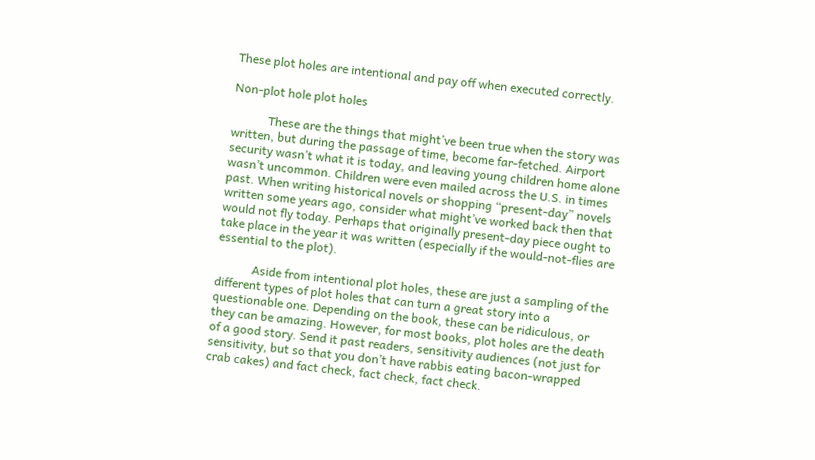These plot holes are intentional and pay off when executed correctly.

Non-plot hole plot holes

            These are the things that might’ve been true when the story was written, but during the passage of time, become far-fetched. Airport security wasn’t what it is today, and leaving young children home alone wasn’t uncommon. Children were even mailed across the U.S. in times past. When writing historical novels or shopping “present-day” novels written some years ago, consider what might’ve worked back then that would not fly today. Perhaps that originally present-day piece ought to take place in the year it was written (especially if the would-not-flies are essential to the plot).

            Aside from intentional plot holes, these are just a sampling of the different types of plot holes that can turn a great story into a questionable one. Depending on the book, these can be ridiculous, or they can be amazing. However, for most books, plot holes are the death of a good story. Send it past readers, sensitivity audiences (not just for sensitivity, but so that you don’t have rabbis eating bacon-wrapped crab cakes) and fact check, fact check, fact check.